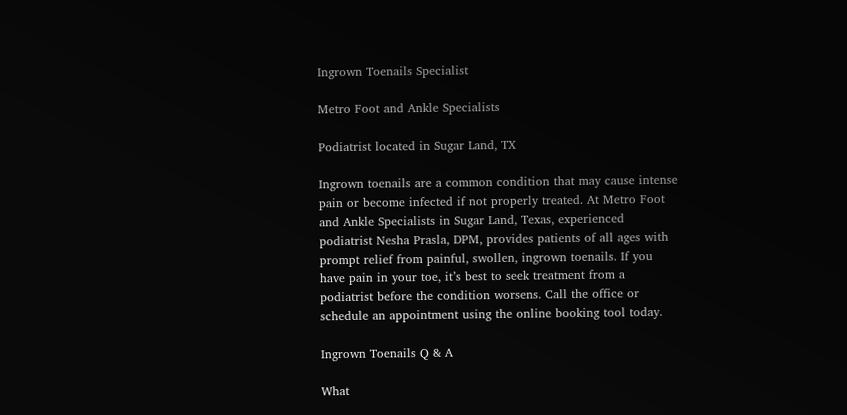Ingrown Toenails Specialist

Metro Foot and Ankle Specialists

Podiatrist located in Sugar Land, TX

Ingrown toenails are a common condition that may cause intense pain or become infected if not properly treated. At Metro Foot and Ankle Specialists in Sugar Land, Texas, experienced podiatrist Nesha Prasla, DPM, provides patients of all ages with prompt relief from painful, swollen, ingrown toenails. If you have pain in your toe, it’s best to seek treatment from a podiatrist before the condition worsens. Call the office or schedule an appointment using the online booking tool today.

Ingrown Toenails Q & A

What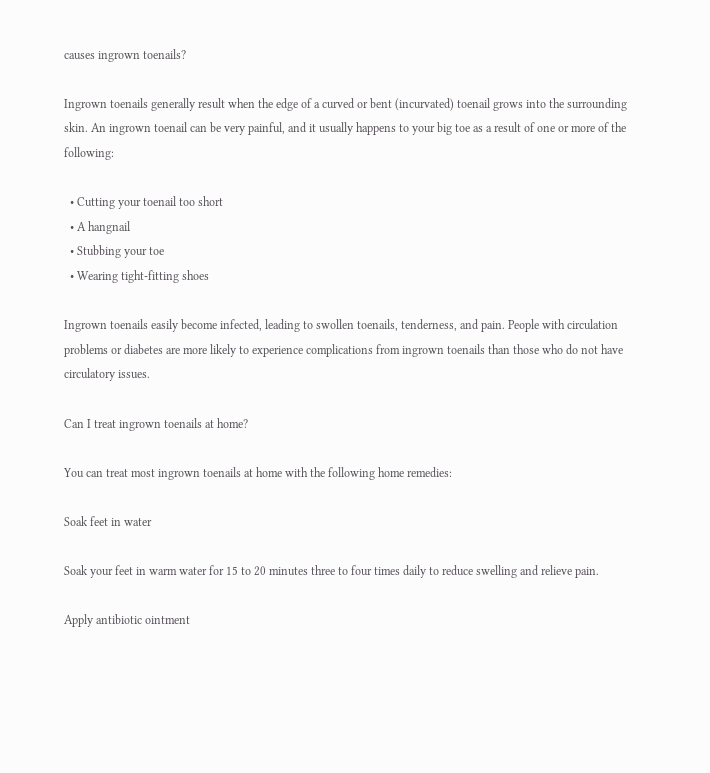causes ingrown toenails?

Ingrown toenails generally result when the edge of a curved or bent (incurvated) toenail grows into the surrounding skin. An ingrown toenail can be very painful, and it usually happens to your big toe as a result of one or more of the following:

  • Cutting your toenail too short
  • A hangnail
  • Stubbing your toe
  • Wearing tight-fitting shoes

Ingrown toenails easily become infected, leading to swollen toenails, tenderness, and pain. People with circulation problems or diabetes are more likely to experience complications from ingrown toenails than those who do not have circulatory issues.

Can I treat ingrown toenails at home?

You can treat most ingrown toenails at home with the following home remedies:

Soak feet in water

Soak your feet in warm water for 15 to 20 minutes three to four times daily to reduce swelling and relieve pain.

Apply antibiotic ointment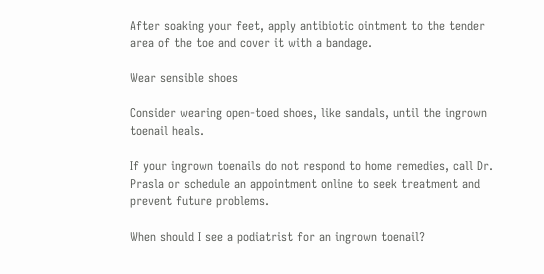After soaking your feet, apply antibiotic ointment to the tender area of the toe and cover it with a bandage.

Wear sensible shoes

Consider wearing open-toed shoes, like sandals, until the ingrown toenail heals.

If your ingrown toenails do not respond to home remedies, call Dr. Prasla or schedule an appointment online to seek treatment and prevent future problems.

When should I see a podiatrist for an ingrown toenail?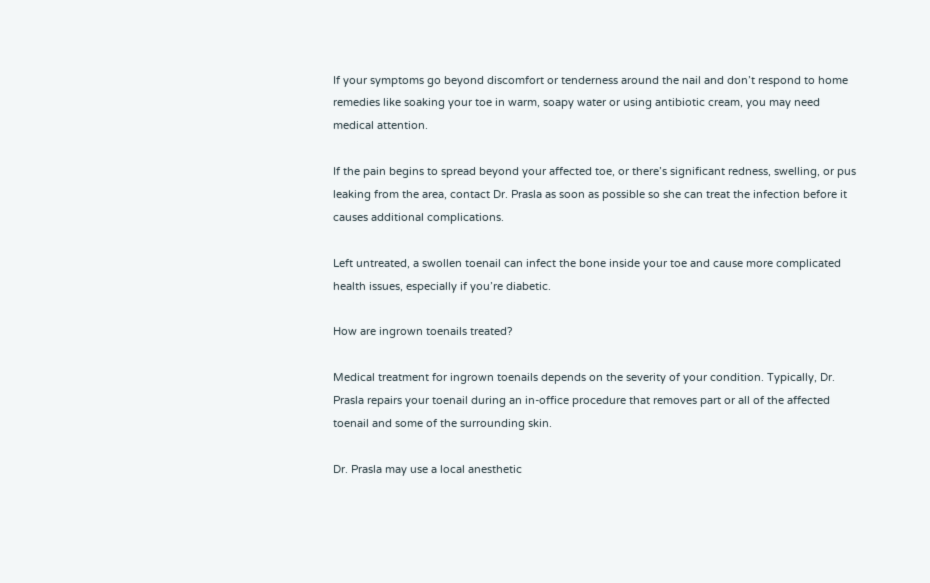If your symptoms go beyond discomfort or tenderness around the nail and don’t respond to home remedies like soaking your toe in warm, soapy water or using antibiotic cream, you may need medical attention.

If the pain begins to spread beyond your affected toe, or there’s significant redness, swelling, or pus leaking from the area, contact Dr. Prasla as soon as possible so she can treat the infection before it causes additional complications.

Left untreated, a swollen toenail can infect the bone inside your toe and cause more complicated health issues, especially if you’re diabetic.

How are ingrown toenails treated?

Medical treatment for ingrown toenails depends on the severity of your condition. Typically, Dr. Prasla repairs your toenail during an in-office procedure that removes part or all of the affected toenail and some of the surrounding skin.

Dr. Prasla may use a local anesthetic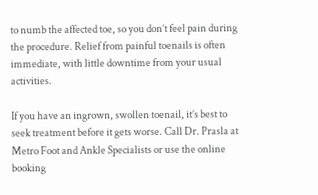to numb the affected toe, so you don’t feel pain during the procedure. Relief from painful toenails is often immediate, with little downtime from your usual activities.

If you have an ingrown, swollen toenail, it’s best to seek treatment before it gets worse. Call Dr. Prasla at Metro Foot and Ankle Specialists or use the online booking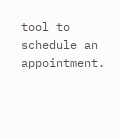tool to schedule an appointment.